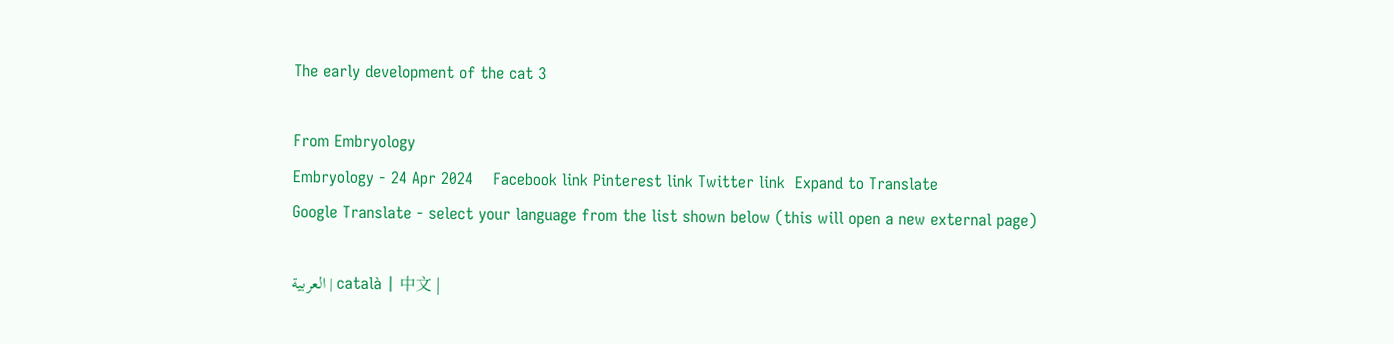The early development of the cat 3

From Embryology
Embryology - 24 Apr 2024    Facebook link Pinterest link Twitter link  Expand to Translate
Google Translate - select your language from the list shown below (this will open a new external page)

العربية | català | 中文 |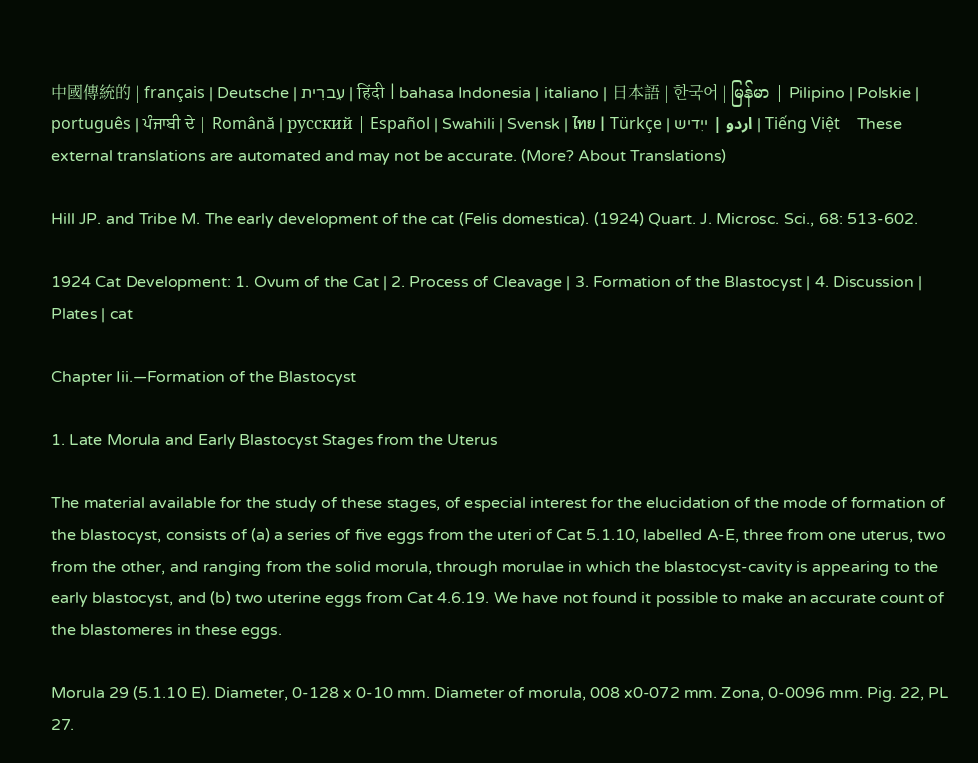中國傳統的 | français | Deutsche | עִברִית | हिंदी | bahasa Indonesia | italiano | 日本語 | 한국어 | မြန်မာ | Pilipino | Polskie | português | ਪੰਜਾਬੀ ਦੇ | Română | русский | Español | Swahili | Svensk | ไทย | Türkçe | اردو | ייִדיש | Tiếng Việt    These external translations are automated and may not be accurate. (More? About Translations)

Hill JP. and Tribe M. The early development of the cat (Felis domestica). (1924) Quart. J. Microsc. Sci., 68: 513-602.

1924 Cat Development: 1. Ovum of the Cat | 2. Process of Cleavage | 3. Formation of the Blastocyst | 4. Discussion | Plates | cat

Chapter Iii.—Formation of the Blastocyst

1. Late Morula and Early Blastocyst Stages from the Uterus

The material available for the study of these stages, of especial interest for the elucidation of the mode of formation of the blastocyst, consists of (a) a series of five eggs from the uteri of Cat 5.1.10, labelled A-E, three from one uterus, two from the other, and ranging from the solid morula, through morulae in which the blastocyst-cavity is appearing to the early blastocyst, and (b) two uterine eggs from Cat 4.6.19. We have not found it possible to make an accurate count of the blastomeres in these eggs.

Morula 29 (5.1.10 E). Diameter, 0-128 x 0-10 mm. Diameter of morula, 008 x0-072 mm. Zona, 0-0096 mm. Pig. 22, PL 27.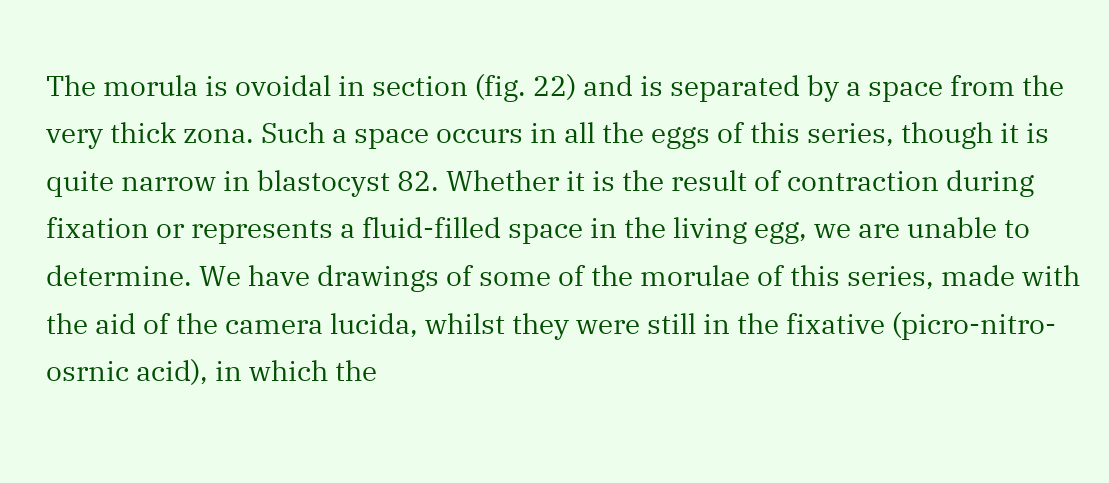The morula is ovoidal in section (fig. 22) and is separated by a space from the very thick zona. Such a space occurs in all the eggs of this series, though it is quite narrow in blastocyst 82. Whether it is the result of contraction during fixation or represents a fluid-filled space in the living egg, we are unable to determine. We have drawings of some of the morulae of this series, made with the aid of the camera lucida, whilst they were still in the fixative (picro-nitro-osrnic acid), in which the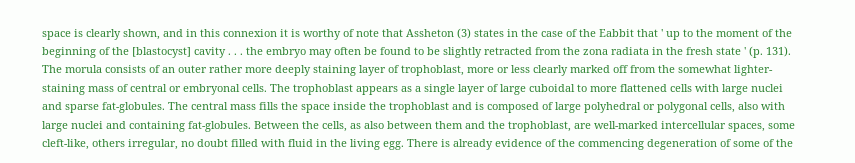space is clearly shown, and in this connexion it is worthy of note that Assheton (3) states in the case of the Eabbit that ' up to the moment of the beginning of the [blastocyst] cavity . . . the embryo may often be found to be slightly retracted from the zona radiata in the fresh state ' (p. 131). The morula consists of an outer rather more deeply staining layer of trophoblast, more or less clearly marked off from the somewhat lighter-staining mass of central or embryonal cells. The trophoblast appears as a single layer of large cuboidal to more flattened cells with large nuclei and sparse fat-globules. The central mass fills the space inside the trophoblast and is composed of large polyhedral or polygonal cells, also with large nuclei and containing fat-globules. Between the cells, as also between them and the trophoblast, are well-marked intercellular spaces, some cleft-like, others irregular, no doubt filled with fluid in the living egg. There is already evidence of the commencing degeneration of some of the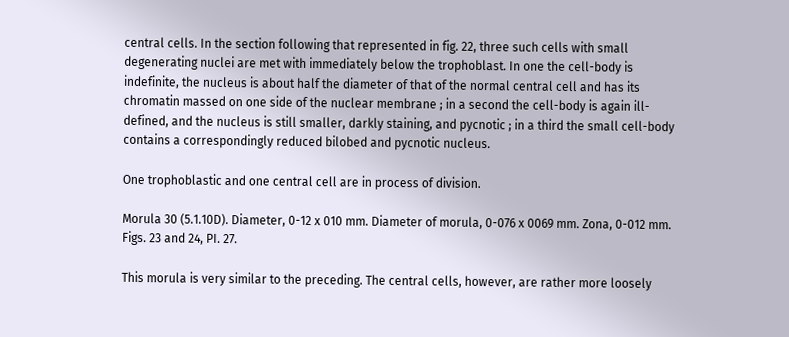central cells. In the section following that represented in fig. 22, three such cells with small degenerating nuclei are met with immediately below the trophoblast. In one the cell-body is indefinite, the nucleus is about half the diameter of that of the normal central cell and has its chromatin massed on one side of the nuclear membrane ; in a second the cell-body is again ill-defined, and the nucleus is still smaller, darkly staining, and pycnotic ; in a third the small cell-body contains a correspondingly reduced bilobed and pycnotic nucleus.

One trophoblastic and one central cell are in process of division.

Morula 30 (5.1.10D). Diameter, 0-12 x 010 mm. Diameter of morula, 0-076 x 0069 mm. Zona, 0-012 mm. Figs. 23 and 24, PI. 27.

This morula is very similar to the preceding. The central cells, however, are rather more loosely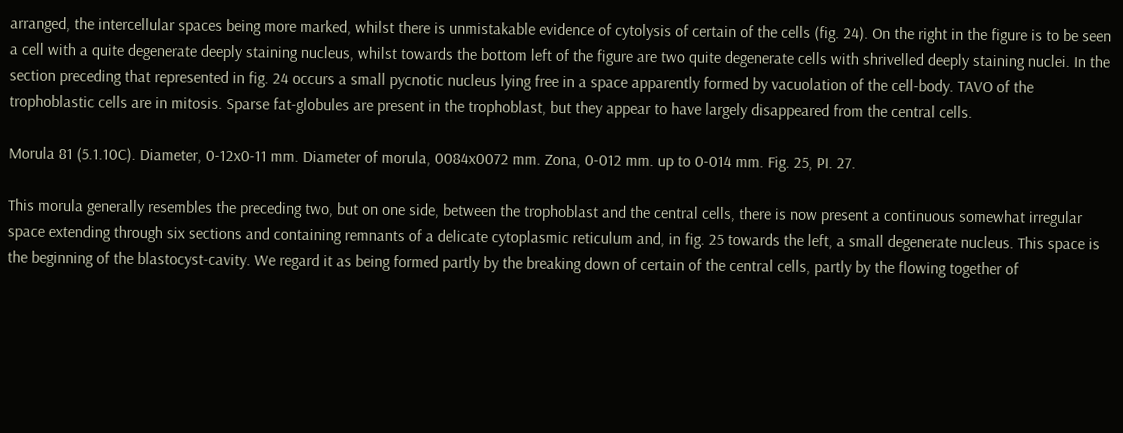arranged, the intercellular spaces being more marked, whilst there is unmistakable evidence of cytolysis of certain of the cells (fig. 24). On the right in the figure is to be seen a cell with a quite degenerate deeply staining nucleus, whilst towards the bottom left of the figure are two quite degenerate cells with shrivelled deeply staining nuclei. In the section preceding that represented in fig. 24 occurs a small pycnotic nucleus lying free in a space apparently formed by vacuolation of the cell-body. TAVO of the trophoblastic cells are in mitosis. Sparse fat-globules are present in the trophoblast, but they appear to have largely disappeared from the central cells.

Morula 81 (5.1.10C). Diameter, 0-12x0-11 mm. Diameter of morula, 0084x0072 mm. Zona, 0-012 mm. up to 0-014 mm. Fig. 25, PI. 27.

This morula generally resembles the preceding two, but on one side, between the trophoblast and the central cells, there is now present a continuous somewhat irregular space extending through six sections and containing remnants of a delicate cytoplasmic reticulum and, in fig. 25 towards the left, a small degenerate nucleus. This space is the beginning of the blastocyst-cavity. We regard it as being formed partly by the breaking down of certain of the central cells, partly by the flowing together of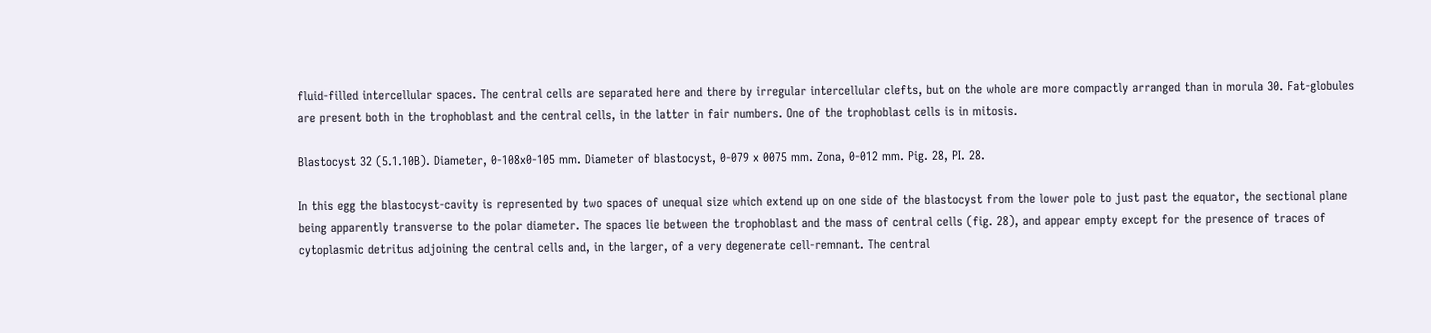fluid-filled intercellular spaces. The central cells are separated here and there by irregular intercellular clefts, but on the whole are more compactly arranged than in morula 30. Fat-globules are present both in the trophoblast and the central cells, in the latter in fair numbers. One of the trophoblast cells is in mitosis.

Blastocyst 32 (5.1.10B). Diameter, 0-108x0-105 mm. Diameter of blastocyst, 0-079 x 0075 mm. Zona, 0-012 mm. Pig. 28, PI. 28.

In this egg the blastocyst-cavity is represented by two spaces of unequal size which extend up on one side of the blastocyst from the lower pole to just past the equator, the sectional plane being apparently transverse to the polar diameter. The spaces lie between the trophoblast and the mass of central cells (fig. 28), and appear empty except for the presence of traces of cytoplasmic detritus adjoining the central cells and, in the larger, of a very degenerate cell-remnant. The central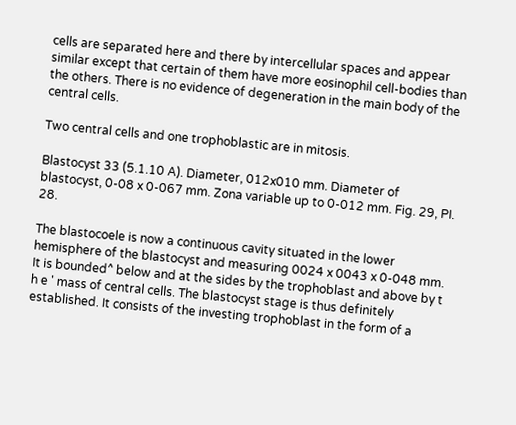cells are separated here and there by intercellular spaces and appear similar except that certain of them have more eosinophil cell-bodies than the others. There is no evidence of degeneration in the main body of the central cells.

Two central cells and one trophoblastic are in mitosis.

Blastocyst 33 (5.1.10 A). Diameter, 012x010 mm. Diameter of blastocyst, 0-08 x 0-067 mm. Zona variable up to 0-012 mm. Fig. 29, PI. 28.

The blastocoele is now a continuous cavity situated in the lower hemisphere of the blastocyst and measuring 0024 x 0043 x 0-048 mm. It is bounded^ below and at the sides by the trophoblast and above by t h e ' mass of central cells. The blastocyst stage is thus definitely established. It consists of the investing trophoblast in the form of a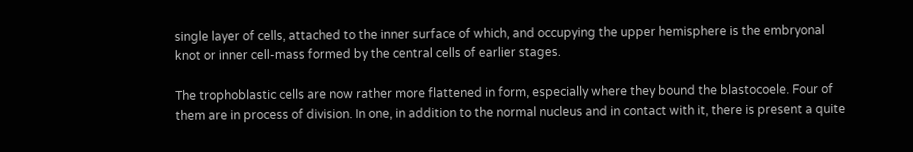single layer of cells, attached to the inner surface of which, and occupying the upper hemisphere is the embryonal knot or inner cell-mass formed by the central cells of earlier stages.

The trophoblastic cells are now rather more flattened in form, especially where they bound the blastocoele. Four of them are in process of division. In one, in addition to the normal nucleus and in contact with it, there is present a quite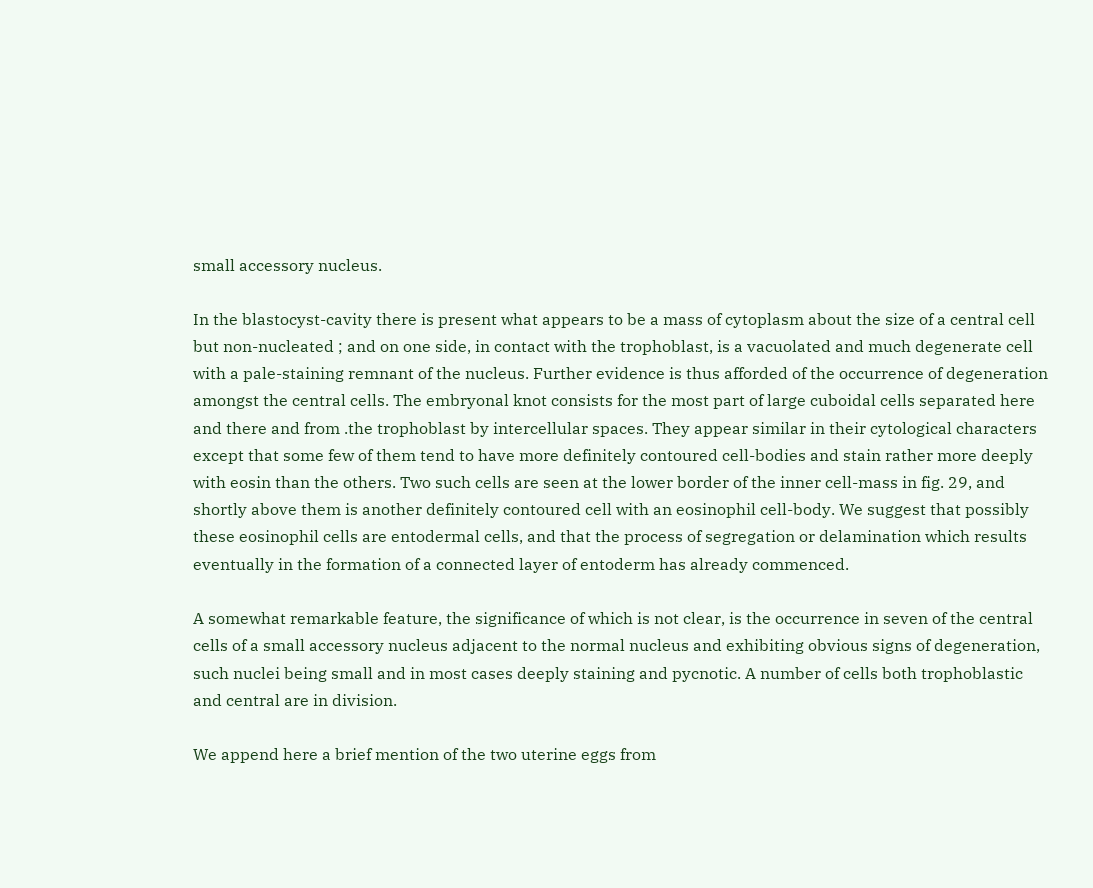small accessory nucleus.

In the blastocyst-cavity there is present what appears to be a mass of cytoplasm about the size of a central cell but non-nucleated ; and on one side, in contact with the trophoblast, is a vacuolated and much degenerate cell with a pale-staining remnant of the nucleus. Further evidence is thus afforded of the occurrence of degeneration amongst the central cells. The embryonal knot consists for the most part of large cuboidal cells separated here and there and from .the trophoblast by intercellular spaces. They appear similar in their cytological characters except that some few of them tend to have more definitely contoured cell-bodies and stain rather more deeply with eosin than the others. Two such cells are seen at the lower border of the inner cell-mass in fig. 29, and shortly above them is another definitely contoured cell with an eosinophil cell-body. We suggest that possibly these eosinophil cells are entodermal cells, and that the process of segregation or delamination which results eventually in the formation of a connected layer of entoderm has already commenced.

A somewhat remarkable feature, the significance of which is not clear, is the occurrence in seven of the central cells of a small accessory nucleus adjacent to the normal nucleus and exhibiting obvious signs of degeneration, such nuclei being small and in most cases deeply staining and pycnotic. A number of cells both trophoblastic and central are in division.

We append here a brief mention of the two uterine eggs from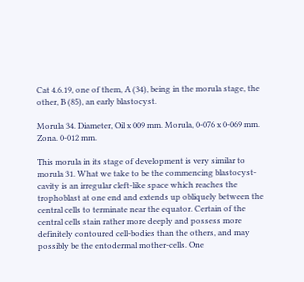Cat 4.6.19, one of them, A (34), being in the morula stage, the other, B (85), an early blastocyst.

Morula 34. Diameter, Oil x 009 mm. Morula, 0-076 x 0-069 mm. Zona. 0-012 mm.

This morula in its stage of development is very similar to morula 31. What we take to be the commencing blastocyst- cavity is an irregular cleft-like space which reaches the trophoblast at one end and extends up obliquely between the central cells to terminate near the equator. Certain of the central cells stain rather more deeply and possess more definitely contoured cell-bodies than the others, and may possibly be the entodermal mother-cells. One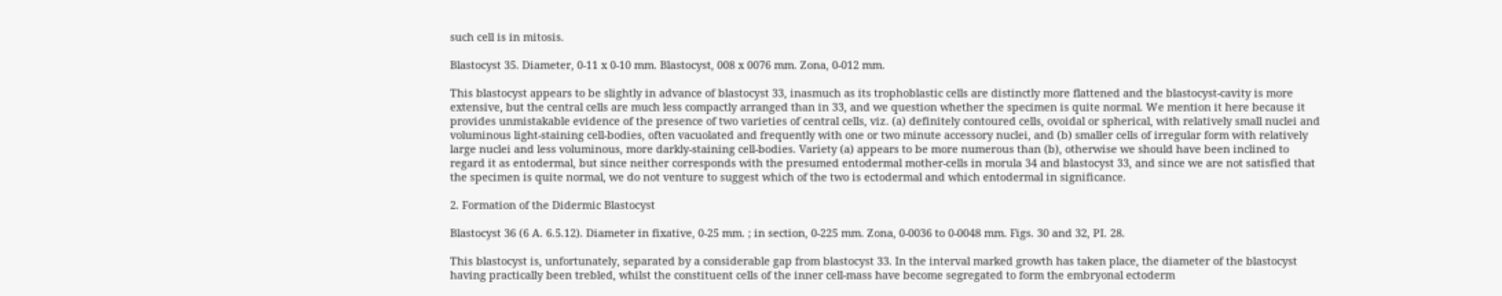such cell is in mitosis.

Blastocyst 35. Diameter, 0-11 x 0-10 mm. Blastocyst, 008 x 0076 mm. Zona, 0-012 mm.

This blastocyst appears to be slightly in advance of blastocyst 33, inasmuch as its trophoblastic cells are distinctly more flattened and the blastocyst-cavity is more extensive, but the central cells are much less compactly arranged than in 33, and we question whether the specimen is quite normal. We mention it here because it provides unmistakable evidence of the presence of two varieties of central cells, viz. (a) definitely contoured cells, ovoidal or spherical, with relatively small nuclei and voluminous light-staining cell-bodies, often vacuolated and frequently with one or two minute accessory nuclei, and (b) smaller cells of irregular form with relatively large nuclei and less voluminous, more darkly-staining cell-bodies. Variety (a) appears to be more numerous than (b), otherwise we should have been inclined to regard it as entodermal, but since neither corresponds with the presumed entodermal mother-cells in morula 34 and blastocyst 33, and since we are not satisfied that the specimen is quite normal, we do not venture to suggest which of the two is ectodermal and which entodermal in significance.

2. Formation of the Didermic Blastocyst

Blastocyst 36 (6 A. 6.5.12). Diameter in fixative, 0-25 mm. ; in section, 0-225 mm. Zona, 0-0036 to 0-0048 mm. Figs. 30 and 32, PI. 28.

This blastocyst is, unfortunately, separated by a considerable gap from blastocyst 33. In the interval marked growth has taken place, the diameter of the blastocyst having practically been trebled, whilst the constituent cells of the inner cell-mass have become segregated to form the embryonal ectoderm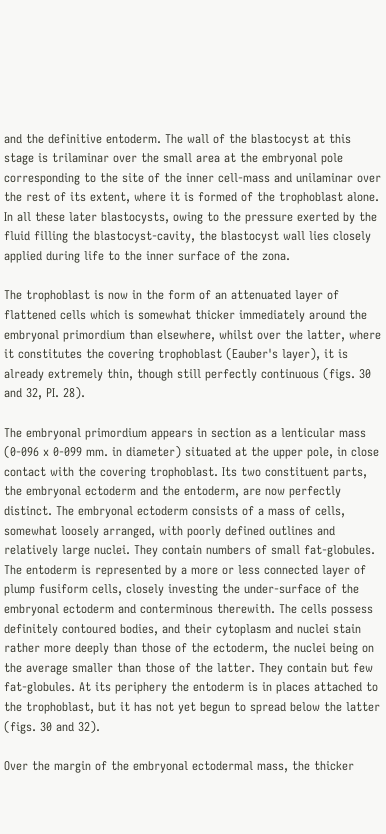and the definitive entoderm. The wall of the blastocyst at this stage is trilaminar over the small area at the embryonal pole corresponding to the site of the inner cell-mass and unilaminar over the rest of its extent, where it is formed of the trophoblast alone. In all these later blastocysts, owing to the pressure exerted by the fluid filling the blastocyst-cavity, the blastocyst wall lies closely applied during life to the inner surface of the zona.

The trophoblast is now in the form of an attenuated layer of flattened cells which is somewhat thicker immediately around the embryonal primordium than elsewhere, whilst over the latter, where it constitutes the covering trophoblast (Eauber's layer), it is already extremely thin, though still perfectly continuous (figs. 30 and 32, PI. 28).

The embryonal primordium appears in section as a lenticular mass (0-096 x 0-099 mm. in diameter) situated at the upper pole, in close contact with the covering trophoblast. Its two constituent parts, the embryonal ectoderm and the entoderm, are now perfectly distinct. The embryonal ectoderm consists of a mass of cells, somewhat loosely arranged, with poorly defined outlines and relatively large nuclei. They contain numbers of small fat-globules. The entoderm is represented by a more or less connected layer of plump fusiform cells, closely investing the under-surface of the embryonal ectoderm and conterminous therewith. The cells possess definitely contoured bodies, and their cytoplasm and nuclei stain rather more deeply than those of the ectoderm, the nuclei being on the average smaller than those of the latter. They contain but few fat-globules. At its periphery the entoderm is in places attached to the trophoblast, but it has not yet begun to spread below the latter (figs. 30 and 32).

Over the margin of the embryonal ectodermal mass, the thicker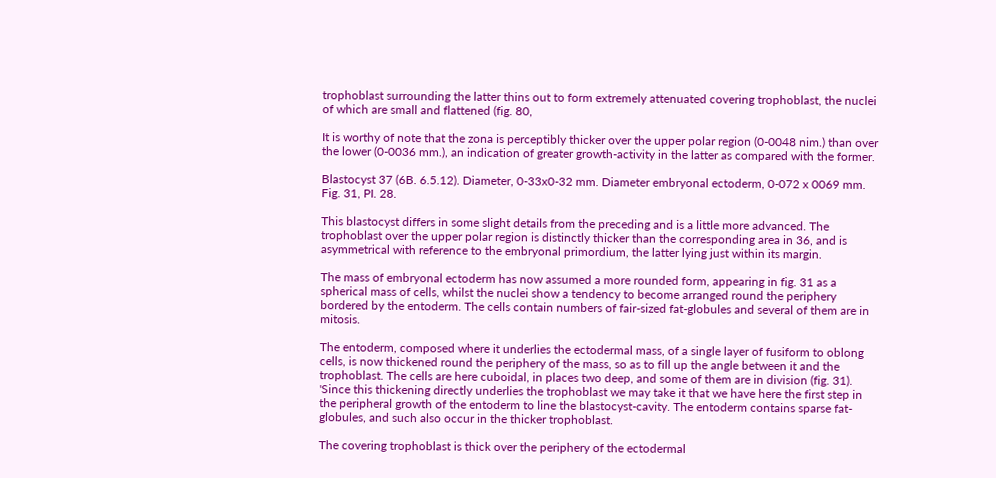trophoblast surrounding the latter thins out to form extremely attenuated covering trophoblast, the nuclei of which are small and flattened (fig. 80,

It is worthy of note that the zona is perceptibly thicker over the upper polar region (0-0048 nim.) than over the lower (0-0036 mm.), an indication of greater growth-activity in the latter as compared with the former.

Blastocyst 37 (6B. 6.5.12). Diameter, 0-33x0-32 mm. Diameter embryonal ectoderm, 0-072 x 0069 mm. Fig. 31, PI. 28.

This blastocyst differs in some slight details from the preceding and is a little more advanced. The trophoblast over the upper polar region is distinctly thicker than the corresponding area in 36, and is asymmetrical with reference to the embryonal primordium, the latter lying just within its margin.

The mass of embryonal ectoderm has now assumed a more rounded form, appearing in fig. 31 as a spherical mass of cells, whilst the nuclei show a tendency to become arranged round the periphery bordered by the entoderm. The cells contain numbers of fair-sized fat-globules and several of them are in mitosis.

The entoderm, composed where it underlies the ectodermal mass, of a single layer of fusiform to oblong cells, is now thickened round the periphery of the mass, so as to fill up the angle between it and the trophoblast. The cells are here cuboidal, in places two deep, and some of them are in division (fig. 31). 'Since this thickening directly underlies the trophoblast we may take it that we have here the first step in the peripheral growth of the entoderm to line the blastocyst-cavity. The entoderm contains sparse fat-globules, and such also occur in the thicker trophoblast.

The covering trophoblast is thick over the periphery of the ectodermal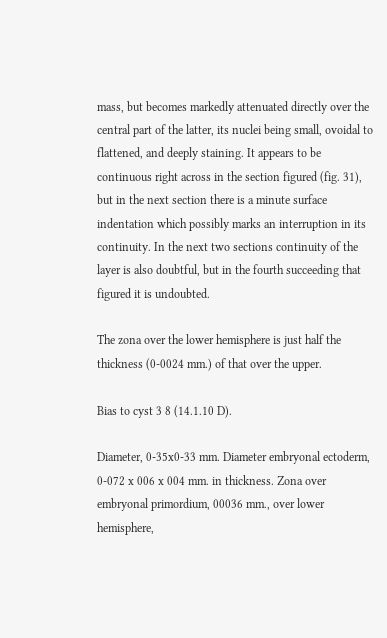mass, but becomes markedly attenuated directly over the central part of the latter, its nuclei being small, ovoidal to flattened, and deeply staining. It appears to be continuous right across in the section figured (fig. 31), but in the next section there is a minute surface indentation which possibly marks an interruption in its continuity. In the next two sections continuity of the layer is also doubtful, but in the fourth succeeding that figured it is undoubted.

The zona over the lower hemisphere is just half the thickness (0-0024 mm.) of that over the upper.

Bias to cyst 3 8 (14.1.10 D).

Diameter, 0-35x0-33 mm. Diameter embryonal ectoderm, 0-072 x 006 x 004 mm. in thickness. Zona over embryonal primordium, 00036 mm., over lower hemisphere,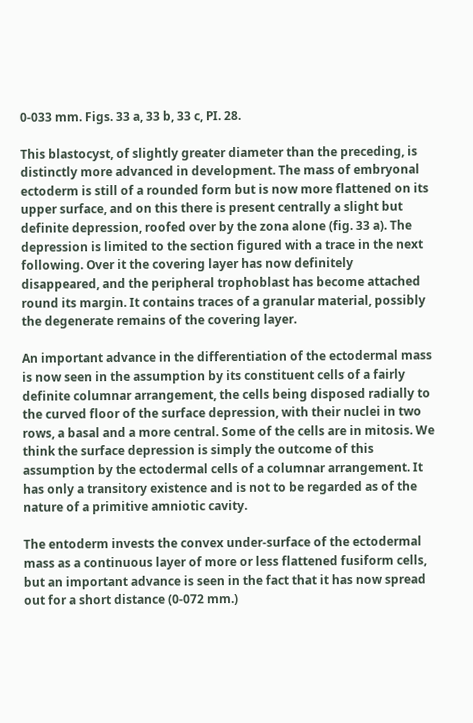0-033 mm. Figs. 33 a, 33 b, 33 c, PI. 28.

This blastocyst, of slightly greater diameter than the preceding, is distinctly more advanced in development. The mass of embryonal ectoderm is still of a rounded form but is now more flattened on its upper surface, and on this there is present centrally a slight but definite depression, roofed over by the zona alone (fig. 33 a). The depression is limited to the section figured with a trace in the next following. Over it the covering layer has now definitely disappeared, and the peripheral trophoblast has become attached round its margin. It contains traces of a granular material, possibly the degenerate remains of the covering layer.

An important advance in the differentiation of the ectodermal mass is now seen in the assumption by its constituent cells of a fairly definite columnar arrangement, the cells being disposed radially to the curved floor of the surface depression, with their nuclei in two rows, a basal and a more central. Some of the cells are in mitosis. We think the surface depression is simply the outcome of this assumption by the ectodermal cells of a columnar arrangement. It has only a transitory existence and is not to be regarded as of the nature of a primitive amniotic cavity.

The entoderm invests the convex under-surface of the ectodermal mass as a continuous layer of more or less flattened fusiform cells, but an important advance is seen in the fact that it has now spread out for a short distance (0-072 mm.)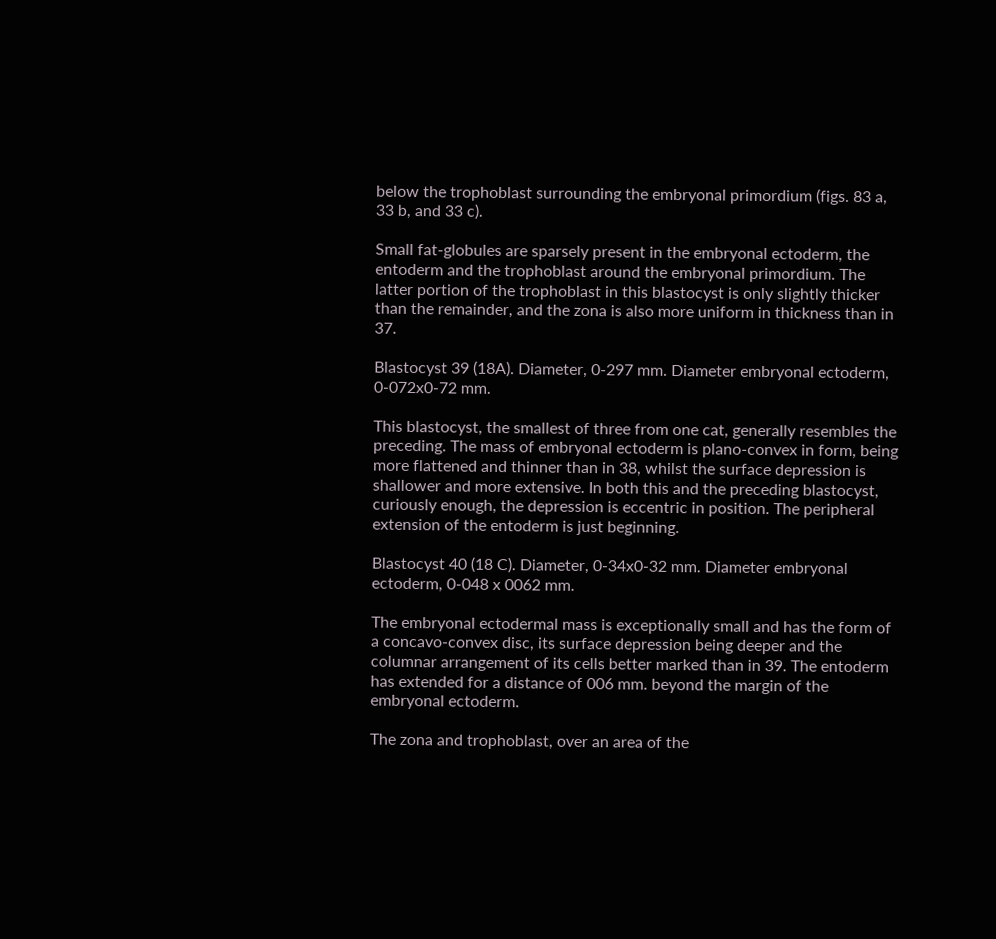below the trophoblast surrounding the embryonal primordium (figs. 83 a, 33 b, and 33 c).

Small fat-globules are sparsely present in the embryonal ectoderm, the entoderm and the trophoblast around the embryonal primordium. The latter portion of the trophoblast in this blastocyst is only slightly thicker than the remainder, and the zona is also more uniform in thickness than in 37.

Blastocyst 39 (18A). Diameter, 0-297 mm. Diameter embryonal ectoderm, 0-072x0-72 mm.

This blastocyst, the smallest of three from one cat, generally resembles the preceding. The mass of embryonal ectoderm is plano-convex in form, being more flattened and thinner than in 38, whilst the surface depression is shallower and more extensive. In both this and the preceding blastocyst, curiously enough, the depression is eccentric in position. The peripheral extension of the entoderm is just beginning.

Blastocyst 40 (18 C). Diameter, 0-34x0-32 mm. Diameter embryonal ectoderm, 0-048 x 0062 mm.

The embryonal ectodermal mass is exceptionally small and has the form of a concavo-convex disc, its surface depression being deeper and the columnar arrangement of its cells better marked than in 39. The entoderm has extended for a distance of 006 mm. beyond the margin of the embryonal ectoderm.

The zona and trophoblast, over an area of the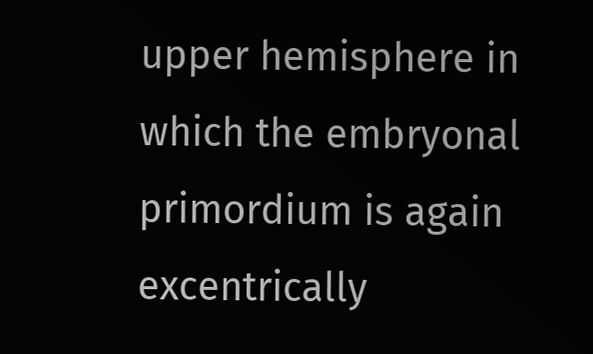upper hemisphere in which the embryonal primordium is again excentrically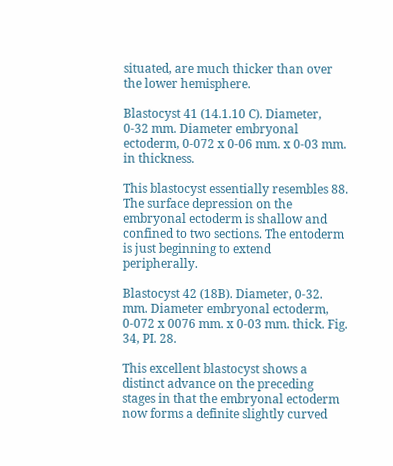situated, are much thicker than over the lower hemisphere.

Blastocyst 41 (14.1.10 C). Diameter, 0-32 mm. Diameter embryonal ectoderm, 0-072 x 0-06 mm. x 0-03 mm. in thickness.

This blastocyst essentially resembles 88. The surface depression on the embryonal ectoderm is shallow and confined to two sections. The entoderm is just beginning to extend peripherally.

Blastocyst 42 (18B). Diameter, 0-32. mm. Diameter embryonal ectoderm, 0-072 x 0076 mm. x 0-03 mm. thick. Fig. 34, PI. 28.

This excellent blastocyst shows a distinct advance on the preceding stages in that the embryonal ectoderm now forms a definite slightly curved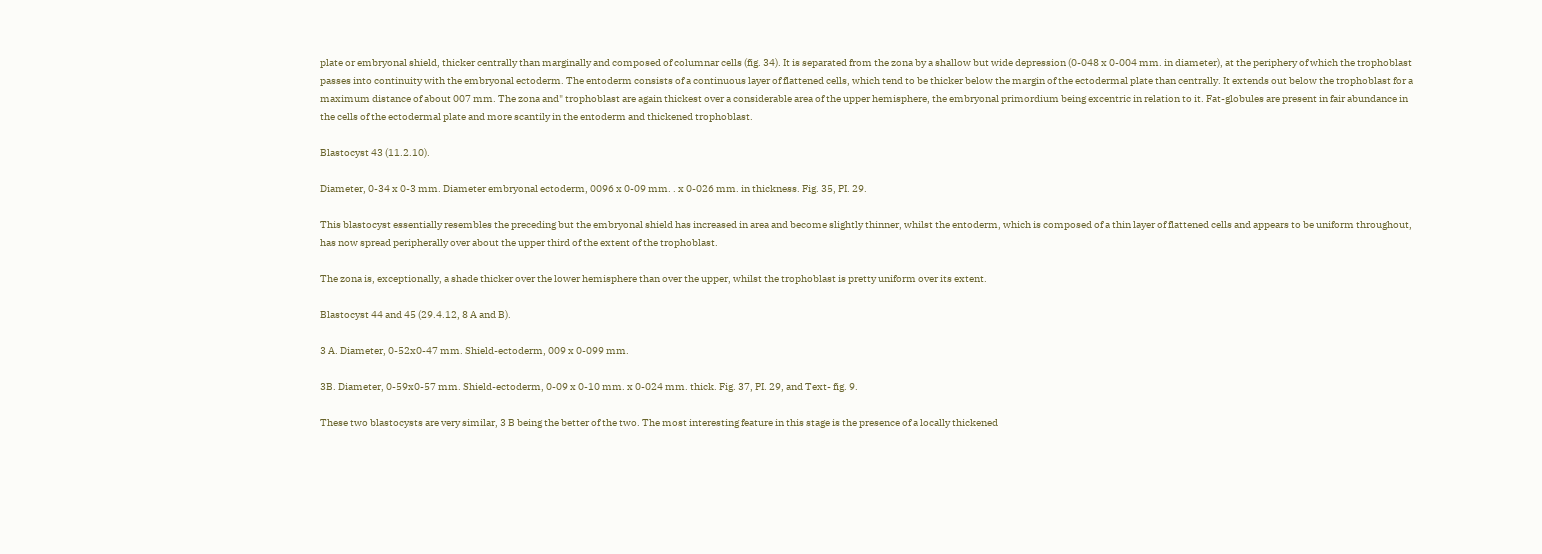plate or embryonal shield, thicker centrally than marginally and composed of columnar cells (fig. 34). It is separated from the zona by a shallow but wide depression (0-048 x 0-004 mm. in diameter), at the periphery of which the trophoblast passes into continuity with the embryonal ectoderm. The entoderm consists of a continuous layer of flattened cells, which tend to be thicker below the margin of the ectodermal plate than centrally. It extends out below the trophoblast for a maximum distance of about 007 mm. The zona and" trophoblast are again thickest over a considerable area of the upper hemisphere, the embryonal primordium being excentric in relation to it. Fat-globules are present in fair abundance in the cells of the ectodermal plate and more scantily in the entoderm and thickened trophoblast.

Blastocyst 43 (11.2.10).

Diameter, 0-34 x 0-3 mm. Diameter embryonal ectoderm, 0096 x 0-09 mm. . x 0-026 mm. in thickness. Fig. 35, PI. 29.

This blastocyst essentially resembles the preceding but the embryonal shield has increased in area and become slightly thinner, whilst the entoderm, which is composed of a thin layer of flattened cells and appears to be uniform throughout, has now spread peripherally over about the upper third of the extent of the trophoblast.

The zona is, exceptionally, a shade thicker over the lower hemisphere than over the upper, whilst the trophoblast is pretty uniform over its extent.

Blastocyst 44 and 45 (29.4.12, 8 A and B).

3 A. Diameter, 0-52x0-47 mm. Shield-ectoderm, 009 x 0-099 mm.

3B. Diameter, 0-59x0-57 mm. Shield-ectoderm, 0-09 x 0-10 mm. x 0-024 mm. thick. Fig. 37, PI. 29, and Text- fig. 9.

These two blastocysts are very similar, 3 B being the better of the two. The most interesting feature in this stage is the presence of a locally thickened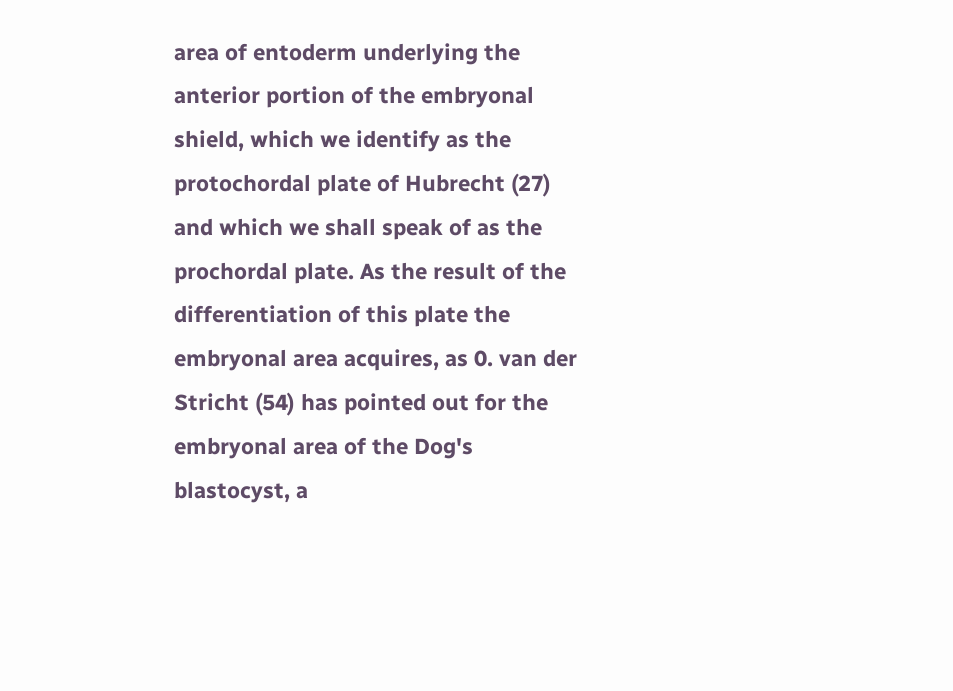area of entoderm underlying the anterior portion of the embryonal shield, which we identify as the protochordal plate of Hubrecht (27) and which we shall speak of as the prochordal plate. As the result of the differentiation of this plate the embryonal area acquires, as 0. van der Stricht (54) has pointed out for the embryonal area of the Dog's blastocyst, a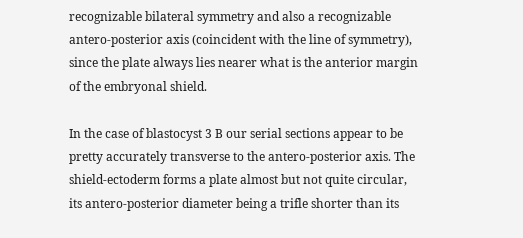recognizable bilateral symmetry and also a recognizable antero-posterior axis (coincident with the line of symmetry), since the plate always lies nearer what is the anterior margin of the embryonal shield.

In the case of blastocyst 3 B our serial sections appear to be pretty accurately transverse to the antero-posterior axis. The shield-ectoderm forms a plate almost but not quite circular, its antero-posterior diameter being a trifle shorter than its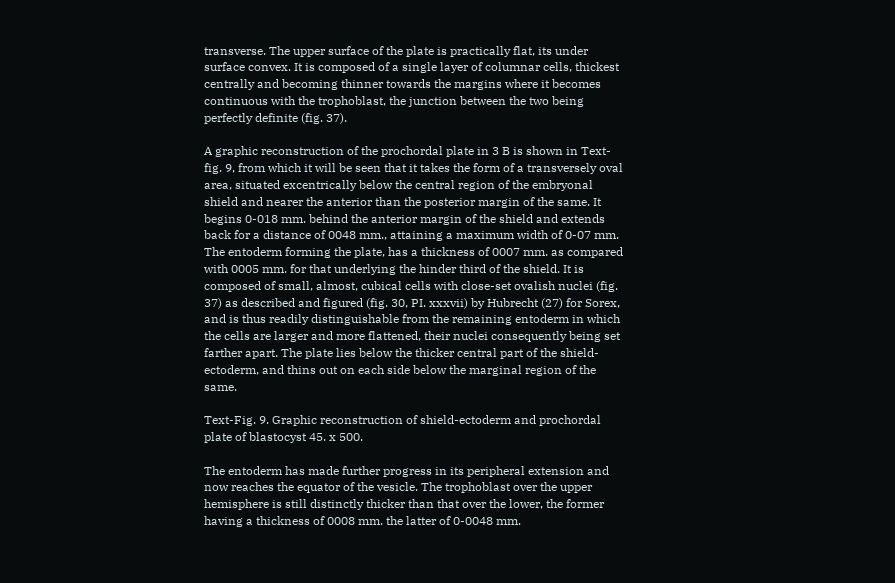transverse. The upper surface of the plate is practically flat, its under surface convex. It is composed of a single layer of columnar cells, thickest centrally and becoming thinner towards the margins where it becomes continuous with the trophoblast, the junction between the two being perfectly definite (fig. 37).

A graphic reconstruction of the prochordal plate in 3 B is shown in Text-fig. 9, from which it will be seen that it takes the form of a transversely oval area, situated excentrically below the central region of the embryonal shield and nearer the anterior than the posterior margin of the same. It begins 0-018 mm. behind the anterior margin of the shield and extends back for a distance of 0048 mm., attaining a maximum width of 0-07 mm. The entoderm forming the plate, has a thickness of 0007 mm. as compared with 0005 mm. for that underlying the hinder third of the shield. It is composed of small, almost, cubical cells with close-set ovalish nuclei (fig. 37) as described and figured (fig. 30, PI. xxxvii) by Hubrecht (27) for Sorex, and is thus readily distinguishable from the remaining entoderm in which the cells are larger and more flattened, their nuclei consequently being set farther apart. The plate lies below the thicker central part of the shield-ectoderm, and thins out on each side below the marginal region of the same.

Text-Fig. 9. Graphic reconstruction of shield-ectoderm and prochordal plate of blastocyst 45. x 500.

The entoderm has made further progress in its peripheral extension and now reaches the equator of the vesicle. The trophoblast over the upper hemisphere is still distinctly thicker than that over the lower, the former having a thickness of 0008 mm. the latter of 0-0048 mm.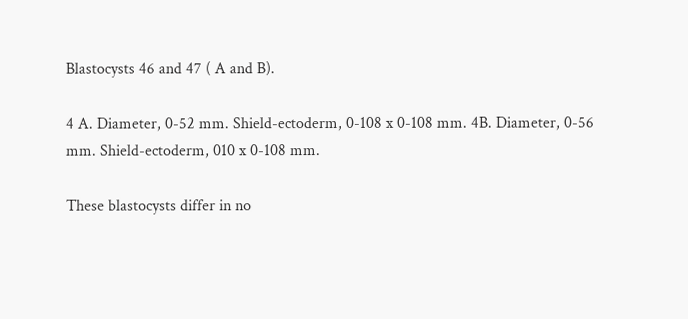Blastocysts 46 and 47 ( A and B).

4 A. Diameter, 0-52 mm. Shield-ectoderm, 0-108 x 0-108 mm. 4B. Diameter, 0-56 mm. Shield-ectoderm, 010 x 0-108 mm.

These blastocysts differ in no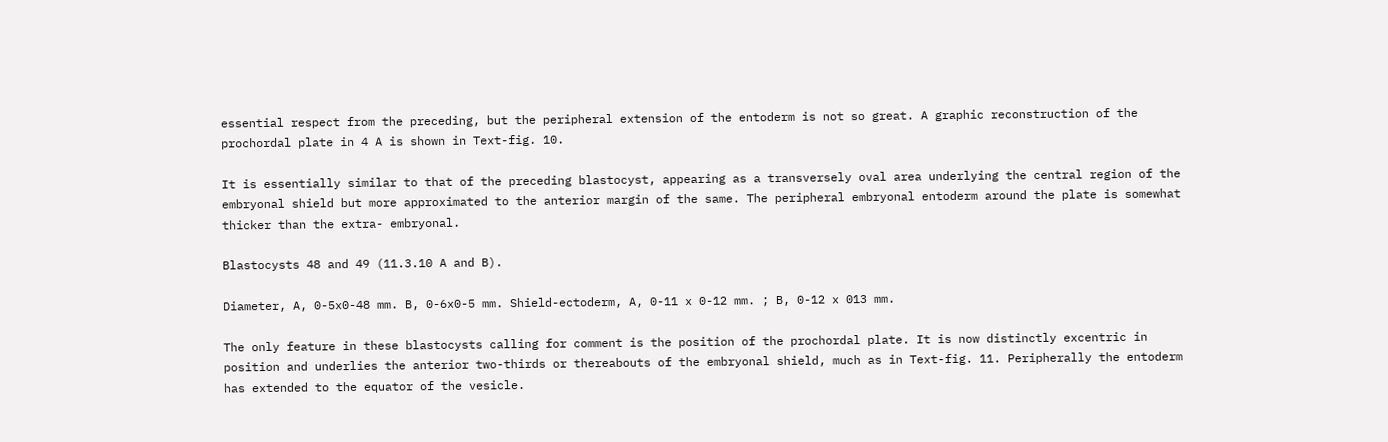essential respect from the preceding, but the peripheral extension of the entoderm is not so great. A graphic reconstruction of the prochordal plate in 4 A is shown in Text-fig. 10.

It is essentially similar to that of the preceding blastocyst, appearing as a transversely oval area underlying the central region of the embryonal shield but more approximated to the anterior margin of the same. The peripheral embryonal entoderm around the plate is somewhat thicker than the extra- embryonal.

Blastocysts 48 and 49 (11.3.10 A and B).

Diameter, A, 0-5x0-48 mm. B, 0-6x0-5 mm. Shield-ectoderm, A, 0-11 x 0-12 mm. ; B, 0-12 x 013 mm.

The only feature in these blastocysts calling for comment is the position of the prochordal plate. It is now distinctly excentric in position and underlies the anterior two-thirds or thereabouts of the embryonal shield, much as in Text-fig. 11. Peripherally the entoderm has extended to the equator of the vesicle.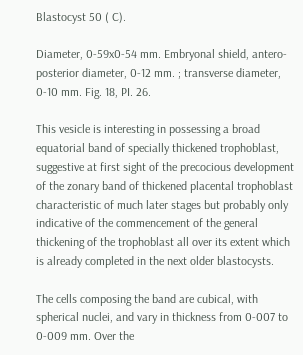Blastocyst 50 ( C).

Diameter, 0-59x0-54 mm. Embryonal shield, antero-posterior diameter, 0-12 mm. ; transverse diameter, 0-10 mm. Fig. 18, PI. 26.

This vesicle is interesting in possessing a broad equatorial band of specially thickened trophoblast, suggestive at first sight of the precocious development of the zonary band of thickened placental trophoblast characteristic of much later stages but probably only indicative of the commencement of the general thickening of the trophoblast all over its extent which is already completed in the next older blastocysts.

The cells composing the band are cubical, with spherical nuclei, and vary in thickness from 0-007 to 0-009 mm. Over the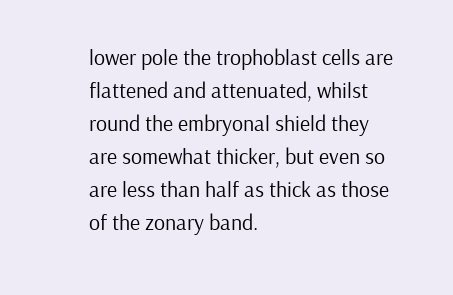lower pole the trophoblast cells are flattened and attenuated, whilst round the embryonal shield they are somewhat thicker, but even so are less than half as thick as those of the zonary band.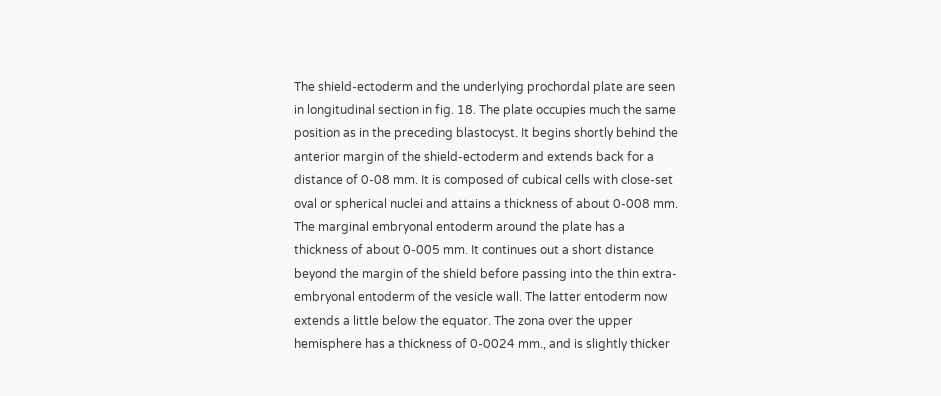The shield-ectoderm and the underlying prochordal plate are seen in longitudinal section in fig. 18. The plate occupies much the same position as in the preceding blastocyst. It begins shortly behind the anterior margin of the shield-ectoderm and extends back for a distance of 0-08 mm. It is composed of cubical cells with close-set oval or spherical nuclei and attains a thickness of about 0-008 mm. The marginal embryonal entoderm around the plate has a thickness of about 0-005 mm. It continues out a short distance beyond the margin of the shield before passing into the thin extra-embryonal entoderm of the vesicle wall. The latter entoderm now extends a little below the equator. The zona over the upper hemisphere has a thickness of 0-0024 mm., and is slightly thicker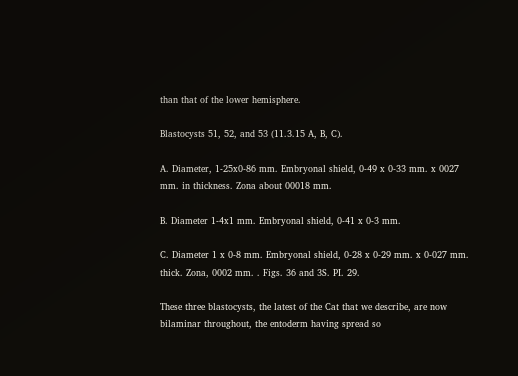than that of the lower hemisphere.

Blastocysts 51, 52, and 53 (11.3.15 A, B, C).

A. Diameter, 1-25x0-86 mm. Embryonal shield, 0-49 x 0-33 mm. x 0027 mm. in thickness. Zona about 00018 mm.

B. Diameter 1-4x1 mm. Embryonal shield, 0-41 x 0-3 mm.

C. Diameter 1 x 0-8 mm. Embryonal shield, 0-28 x 0-29 mm. x 0-027 mm. thick. Zona, 0002 mm. . Figs. 36 and 3S. PI. 29.

These three blastocysts, the latest of the Cat that we describe, are now bilaminar throughout, the entoderm having spread so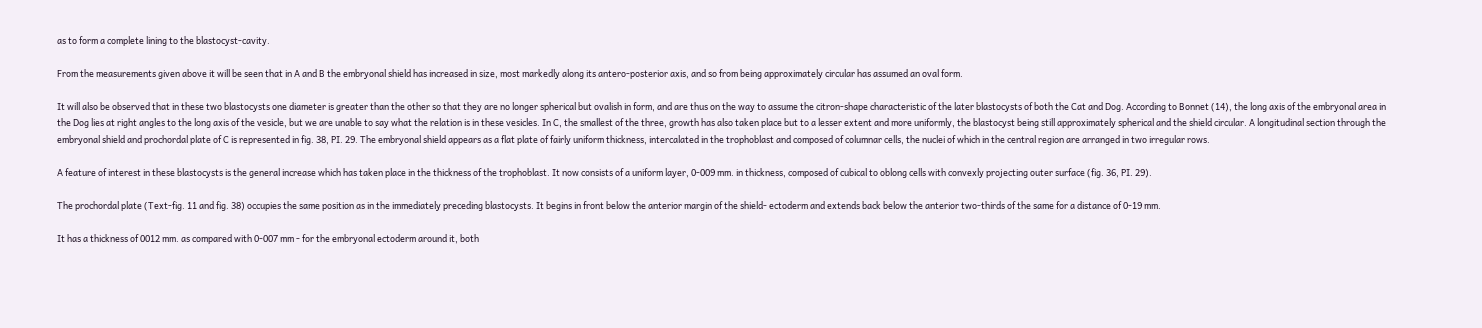as to form a complete lining to the blastocyst-cavity.

From the measurements given above it will be seen that in A and B the embryonal shield has increased in size, most markedly along its antero-posterior axis, and so from being approximately circular has assumed an oval form.

It will also be observed that in these two blastocysts one diameter is greater than the other so that they are no longer spherical but ovalish in form, and are thus on the way to assume the citron-shape characteristic of the later blastocysts of both the Cat and Dog. According to Bonnet (14), the long axis of the embryonal area in the Dog lies at right angles to the long axis of the vesicle, but we are unable to say what the relation is in these vesicles. In C, the smallest of the three, growth has also taken place but to a lesser extent and more uniformly, the blastocyst being still approximately spherical and the shield circular. A longitudinal section through the embryonal shield and prochordal plate of C is represented in fig. 38, PI. 29. The embryonal shield appears as a flat plate of fairly uniform thickness, intercalated in the trophoblast and composed of columnar cells, the nuclei of which in the central region are arranged in two irregular rows.

A feature of interest in these blastocysts is the general increase which has taken place in the thickness of the trophoblast. It now consists of a uniform layer, 0-009 mm. in thickness, composed of cubical to oblong cells with convexly projecting outer surface (fig. 36, PI. 29).

The prochordal plate (Text-fig. 11 and fig. 38) occupies the same position as in the immediately preceding blastocysts. It begins in front below the anterior margin of the shield- ectoderm and extends back below the anterior two-thirds of the same for a distance of 0-19 mm.

It has a thickness of 0012 mm. as compared with 0-007 mm - for the embryonal ectoderm around it, both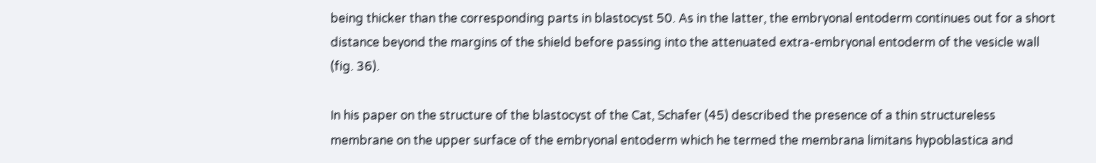being thicker than the corresponding parts in blastocyst 50. As in the latter, the embryonal entoderm continues out for a short distance beyond the margins of the shield before passing into the attenuated extra-embryonal entoderm of the vesicle wall (fig. 36).

In his paper on the structure of the blastocyst of the Cat, Schafer (45) described the presence of a thin structureless membrane on the upper surface of the embryonal entoderm which he termed the membrana limitans hypoblastica and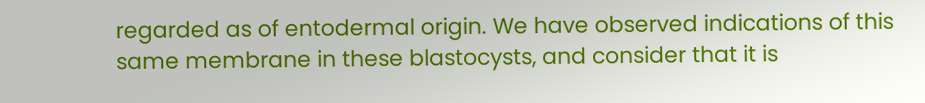regarded as of entodermal origin. We have observed indications of this same membrane in these blastocysts, and consider that it is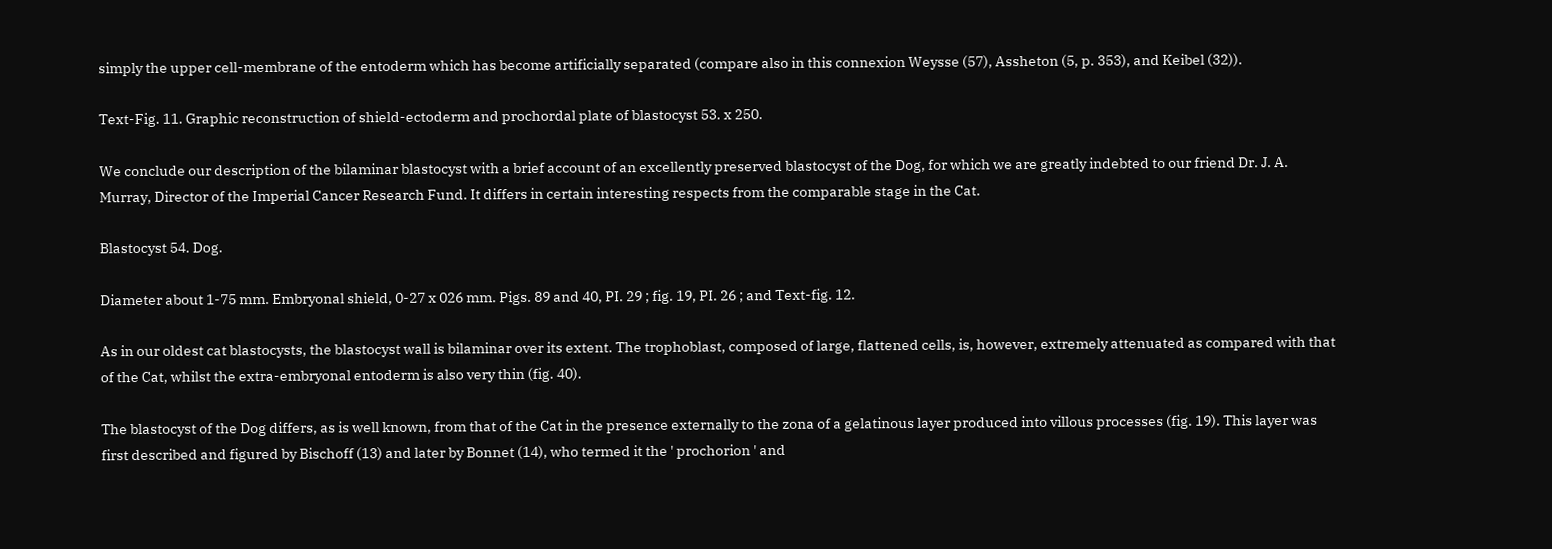simply the upper cell-membrane of the entoderm which has become artificially separated (compare also in this connexion Weysse (57), Assheton (5, p. 353), and Keibel (32)).

Text-Fig. 11. Graphic reconstruction of shield-ectoderm and prochordal plate of blastocyst 53. x 250.

We conclude our description of the bilaminar blastocyst with a brief account of an excellently preserved blastocyst of the Dog, for which we are greatly indebted to our friend Dr. J. A. Murray, Director of the Imperial Cancer Research Fund. It differs in certain interesting respects from the comparable stage in the Cat.

Blastocyst 54. Dog.

Diameter about 1-75 mm. Embryonal shield, 0-27 x 026 mm. Pigs. 89 and 40, PI. 29 ; fig. 19, PI. 26 ; and Text-fig. 12.

As in our oldest cat blastocysts, the blastocyst wall is bilaminar over its extent. The trophoblast, composed of large, flattened cells, is, however, extremely attenuated as compared with that of the Cat, whilst the extra-embryonal entoderm is also very thin (fig. 40).

The blastocyst of the Dog differs, as is well known, from that of the Cat in the presence externally to the zona of a gelatinous layer produced into villous processes (fig. 19). This layer was first described and figured by Bischoff (13) and later by Bonnet (14), who termed it the ' prochorion ' and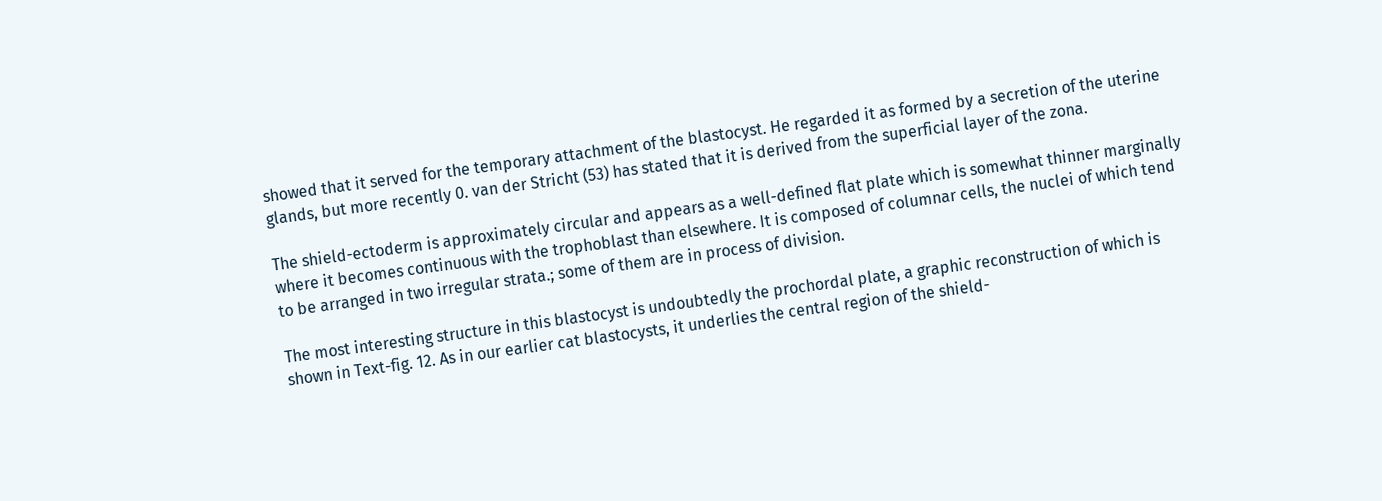showed that it served for the temporary attachment of the blastocyst. He regarded it as formed by a secretion of the uterine glands, but more recently 0. van der Stricht (53) has stated that it is derived from the superficial layer of the zona.

The shield-ectoderm is approximately circular and appears as a well-defined flat plate which is somewhat thinner marginally where it becomes continuous with the trophoblast than elsewhere. It is composed of columnar cells, the nuclei of which tend to be arranged in two irregular strata.; some of them are in process of division.

The most interesting structure in this blastocyst is undoubtedly the prochordal plate, a graphic reconstruction of which is shown in Text-fig. 12. As in our earlier cat blastocysts, it underlies the central region of the shield-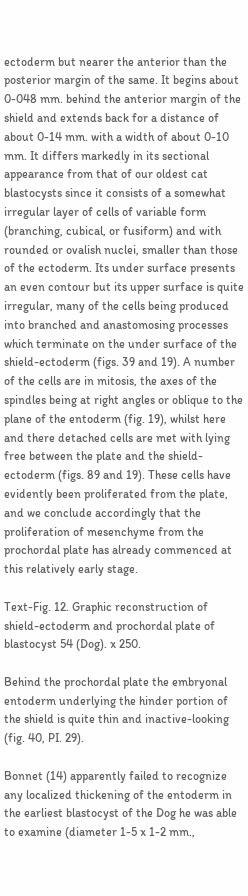ectoderm but nearer the anterior than the posterior margin of the same. It begins about 0-048 mm. behind the anterior margin of the shield and extends back for a distance of about 0-14 mm. with a width of about 0-10 mm. It differs markedly in its sectional appearance from that of our oldest cat blastocysts since it consists of a somewhat irregular layer of cells of variable form (branching, cubical, or fusiform) and with rounded or ovalish nuclei, smaller than those of the ectoderm. Its under surface presents an even contour but its upper surface is quite irregular, many of the cells being produced into branched and anastomosing processes which terminate on the under surface of the shield-ectoderm (figs. 39 and 19). A number of the cells are in mitosis, the axes of the spindles being at right angles or oblique to the plane of the entoderm (fig. 19), whilst here and there detached cells are met with lying free between the plate and the shield-ectoderm (figs. 89 and 19). These cells have evidently been proliferated from the plate, and we conclude accordingly that the proliferation of mesenchyme from the prochordal plate has already commenced at this relatively early stage.

Text-Fig. 12. Graphic reconstruction of shield-ectoderm and prochordal plate of blastocyst 54 (Dog). x 250.

Behind the prochordal plate the embryonal entoderm underlying the hinder portion of the shield is quite thin and inactive-looking (fig. 40, PI. 29).

Bonnet (14) apparently failed to recognize any localized thickening of the entoderm in the earliest blastocyst of the Dog he was able to examine (diameter 1-5 x 1-2 mm.,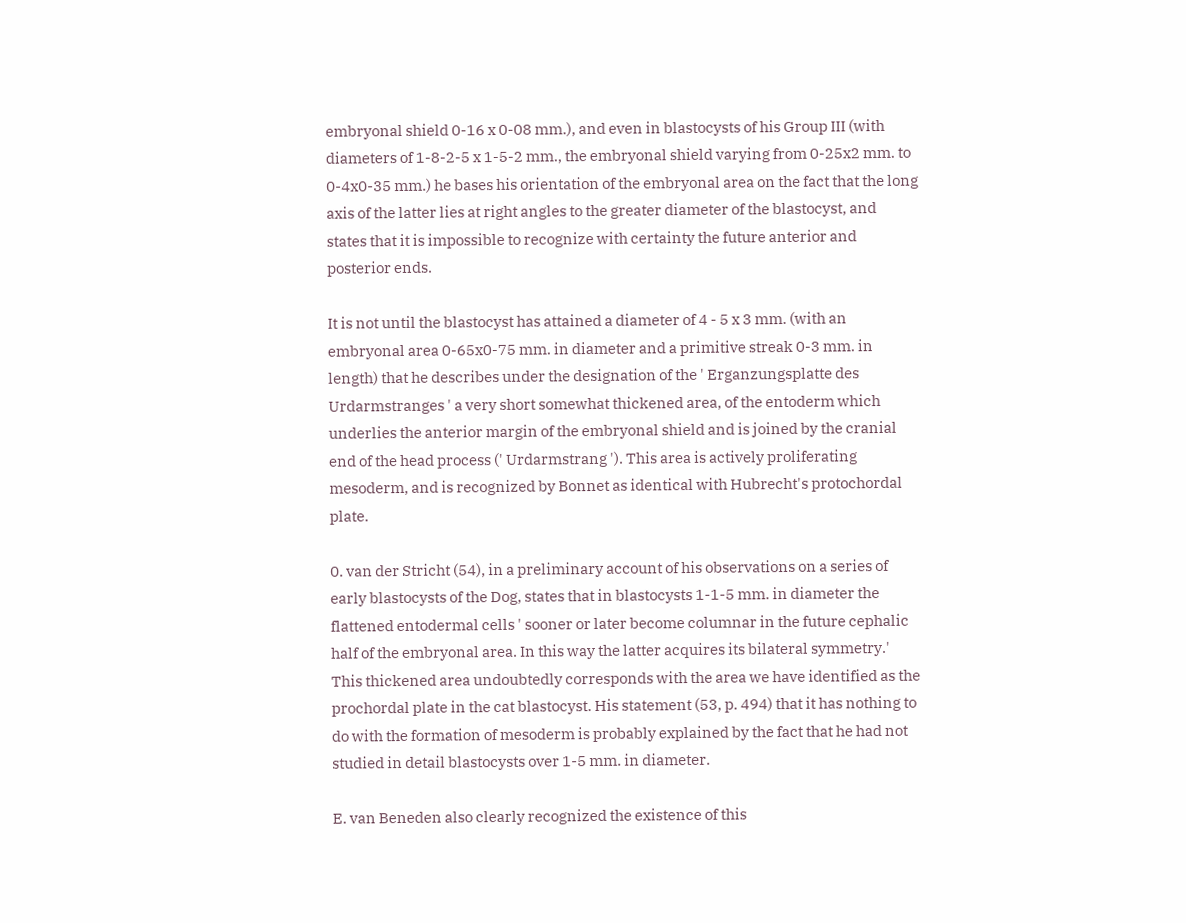embryonal shield 0-16 x 0-08 mm.), and even in blastocysts of his Group III (with diameters of 1-8-2-5 x 1-5-2 mm., the embryonal shield varying from 0-25x2 mm. to 0-4x0-35 mm.) he bases his orientation of the embryonal area on the fact that the long axis of the latter lies at right angles to the greater diameter of the blastocyst, and states that it is impossible to recognize with certainty the future anterior and posterior ends.

It is not until the blastocyst has attained a diameter of 4 - 5 x 3 mm. (with an embryonal area 0-65x0-75 mm. in diameter and a primitive streak 0-3 mm. in length) that he describes under the designation of the ' Erganzungsplatte des Urdarmstranges ' a very short somewhat thickened area, of the entoderm which underlies the anterior margin of the embryonal shield and is joined by the cranial end of the head process (' Urdarmstrang '). This area is actively proliferating mesoderm, and is recognized by Bonnet as identical with Hubrecht's protochordal plate.

0. van der Stricht (54), in a preliminary account of his observations on a series of early blastocysts of the Dog, states that in blastocysts 1-1-5 mm. in diameter the flattened entodermal cells ' sooner or later become columnar in the future cephalic half of the embryonal area. In this way the latter acquires its bilateral symmetry.' This thickened area undoubtedly corresponds with the area we have identified as the prochordal plate in the cat blastocyst. His statement (53, p. 494) that it has nothing to do with the formation of mesoderm is probably explained by the fact that he had not studied in detail blastocysts over 1-5 mm. in diameter.

E. van Beneden also clearly recognized the existence of this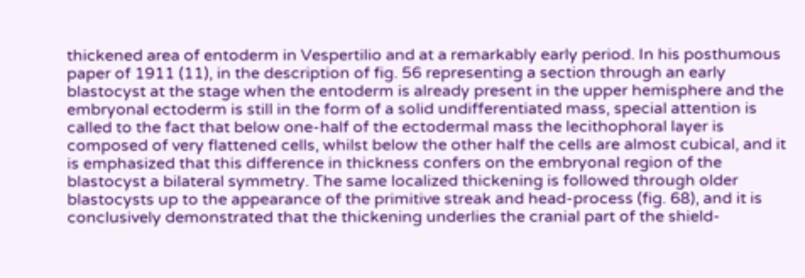thickened area of entoderm in Vespertilio and at a remarkably early period. In his posthumous paper of 1911 (11), in the description of fig. 56 representing a section through an early blastocyst at the stage when the entoderm is already present in the upper hemisphere and the embryonal ectoderm is still in the form of a solid undifferentiated mass, special attention is called to the fact that below one-half of the ectodermal mass the lecithophoral layer is composed of very flattened cells, whilst below the other half the cells are almost cubical, and it is emphasized that this difference in thickness confers on the embryonal region of the blastocyst a bilateral symmetry. The same localized thickening is followed through older blastocysts up to the appearance of the primitive streak and head-process (fig. 68), and it is conclusively demonstrated that the thickening underlies the cranial part of the shield-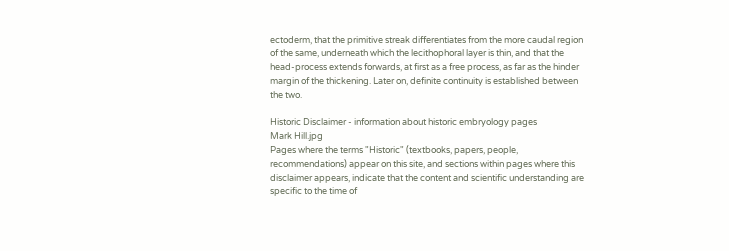ectoderm, that the primitive streak differentiates from the more caudal region of the same, underneath which the lecithophoral layer is thin, and that the head-process extends forwards, at first as a free process, as far as the hinder margin of the thickening. Later on, definite continuity is established between the two.

Historic Disclaimer - information about historic embryology pages
Mark Hill.jpg
Pages where the terms "Historic" (textbooks, papers, people, recommendations) appear on this site, and sections within pages where this disclaimer appears, indicate that the content and scientific understanding are specific to the time of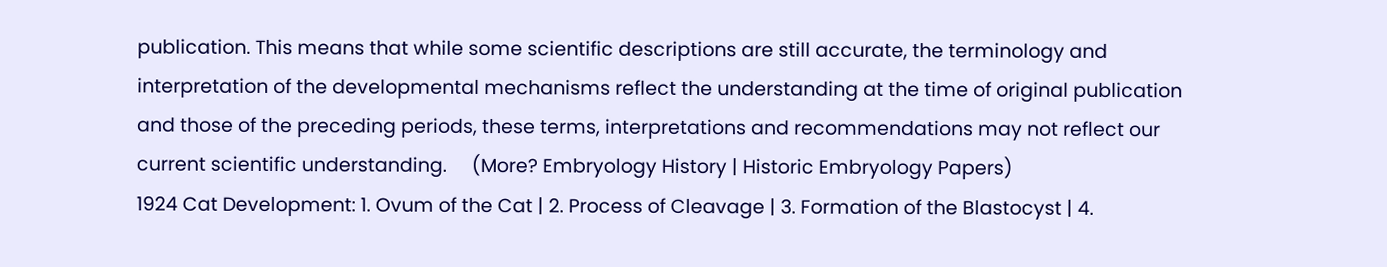publication. This means that while some scientific descriptions are still accurate, the terminology and interpretation of the developmental mechanisms reflect the understanding at the time of original publication and those of the preceding periods, these terms, interpretations and recommendations may not reflect our current scientific understanding.     (More? Embryology History | Historic Embryology Papers)
1924 Cat Development: 1. Ovum of the Cat | 2. Process of Cleavage | 3. Formation of the Blastocyst | 4.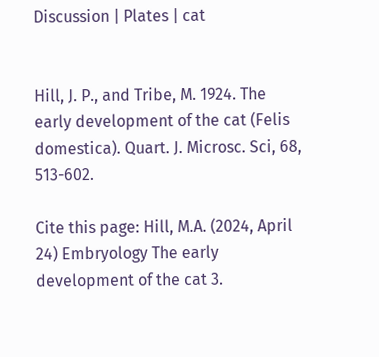Discussion | Plates | cat


Hill, J. P., and Tribe, M. 1924. The early development of the cat (Felis domestica). Quart. J. Microsc. Sci, 68, 513-602.

Cite this page: Hill, M.A. (2024, April 24) Embryology The early development of the cat 3.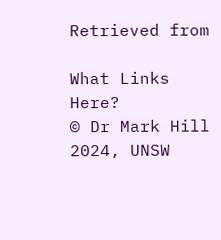Retrieved from

What Links Here?
© Dr Mark Hill 2024, UNSW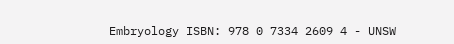Embryology ISBN: 978 0 7334 2609 4 - UNSW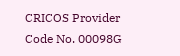CRICOS Provider Code No. 00098G